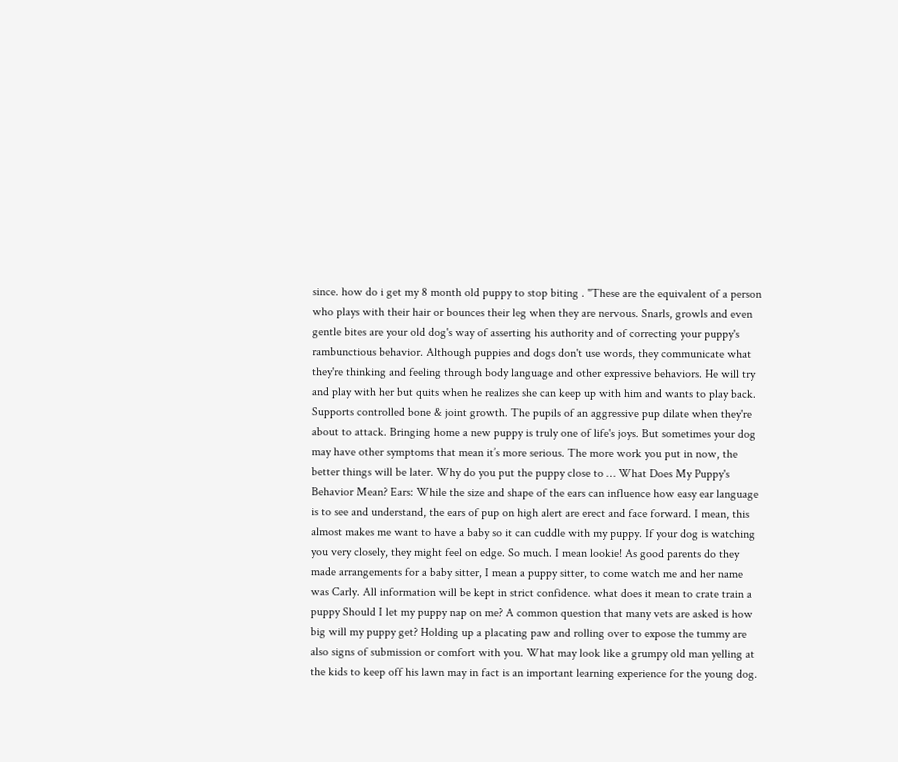since. how do i get my 8 month old puppy to stop biting . "These are the equivalent of a person who plays with their hair or bounces their leg when they are nervous. Snarls, growls and even gentle bites are your old dog's way of asserting his authority and of correcting your puppy's rambunctious behavior. Although puppies and dogs don't use words, they communicate what they're thinking and feeling through body language and other expressive behaviors. He will try and play with her but quits when he realizes she can keep up with him and wants to play back. Supports controlled bone & joint growth. The pupils of an aggressive pup dilate when they're about to attack. Bringing home a new puppy is truly one of life's joys. But sometimes your dog may have other symptoms that mean it’s more serious. The more work you put in now, the better things will be later. Why do you put the puppy close to … What Does My Puppy's Behavior Mean? Ears: While the size and shape of the ears can influence how easy ear language is to see and understand, the ears of pup on high alert are erect and face forward. I mean, this almost makes me want to have a baby so it can cuddle with my puppy. If your dog is watching you very closely, they might feel on edge. So much. I mean lookie! As good parents do they made arrangements for a baby sitter, I mean a puppy sitter, to come watch me and her name was Carly. All information will be kept in strict confidence. what does it mean to crate train a puppy Should I let my puppy nap on me? A common question that many vets are asked is how big will my puppy get? Holding up a placating paw and rolling over to expose the tummy are also signs of submission or comfort with you. What may look like a grumpy old man yelling at the kids to keep off his lawn may in fact is an important learning experience for the young dog.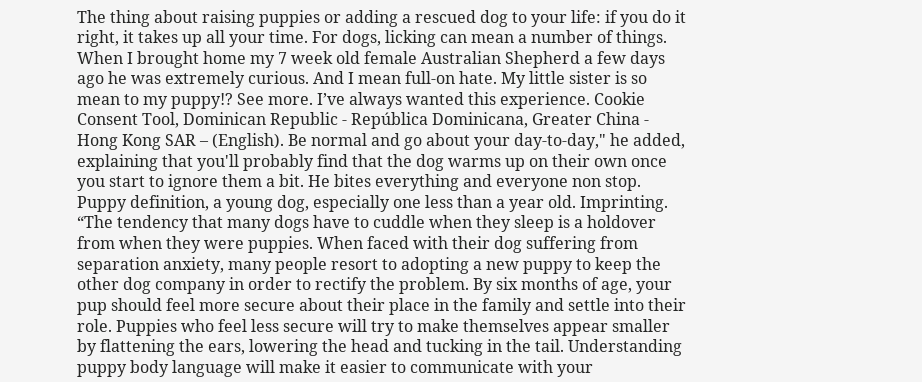The thing about raising puppies or adding a rescued dog to your life: if you do it right, it takes up all your time. For dogs, licking can mean a number of things. When I brought home my 7 week old female Australian Shepherd a few days ago he was extremely curious. And I mean full-on hate. My little sister is so mean to my puppy!? See more. I’ve always wanted this experience. Cookie Consent Tool, Dominican Republic - República Dominicana, Greater China - Hong Kong SAR – (English). Be normal and go about your day-to-day," he added, explaining that you'll probably find that the dog warms up on their own once you start to ignore them a bit. He bites everything and everyone non stop. Puppy definition, a young dog, especially one less than a year old. Imprinting. “The tendency that many dogs have to cuddle when they sleep is a holdover from when they were puppies. When faced with their dog suffering from separation anxiety, many people resort to adopting a new puppy to keep the other dog company in order to rectify the problem. By six months of age, your pup should feel more secure about their place in the family and settle into their role. Puppies who feel less secure will try to make themselves appear smaller by flattening the ears, lowering the head and tucking in the tail. Understanding puppy body language will make it easier to communicate with your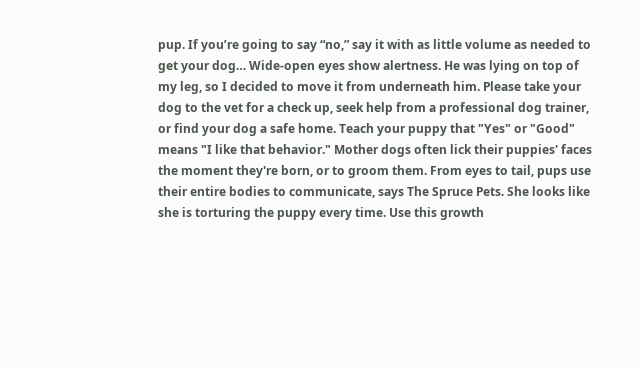pup. If you’re going to say “no,” say it with as little volume as needed to get your dog… Wide-open eyes show alertness. He was lying on top of my leg, so I decided to move it from underneath him. Please take your dog to the vet for a check up, seek help from a professional dog trainer, or find your dog a safe home. Teach your puppy that "Yes" or "Good" means "I like that behavior." Mother dogs often lick their puppies' faces the moment they're born, or to groom them. From eyes to tail, pups use their entire bodies to communicate, says The Spruce Pets. She looks like she is torturing the puppy every time. Use this growth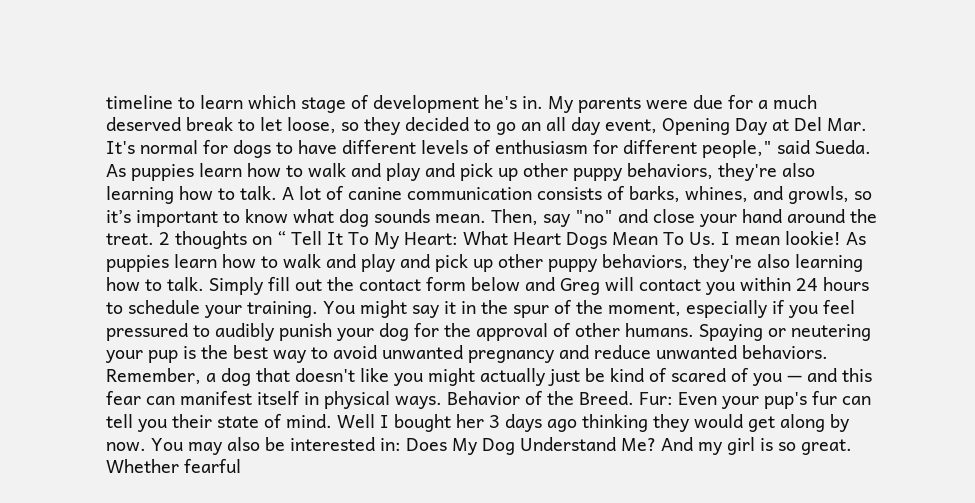timeline to learn which stage of development he's in. My parents were due for a much deserved break to let loose, so they decided to go an all day event, Opening Day at Del Mar. It's normal for dogs to have different levels of enthusiasm for different people," said Sueda. As puppies learn how to walk and play and pick up other puppy behaviors, they're also learning how to talk. A lot of canine communication consists of barks, whines, and growls, so it’s important to know what dog sounds mean. Then, say "no" and close your hand around the treat. 2 thoughts on “ Tell It To My Heart: What Heart Dogs Mean To Us. I mean lookie! As puppies learn how to walk and play and pick up other puppy behaviors, they're also learning how to talk. Simply fill out the contact form below and Greg will contact you within 24 hours to schedule your training. You might say it in the spur of the moment, especially if you feel pressured to audibly punish your dog for the approval of other humans. Spaying or neutering your pup is the best way to avoid unwanted pregnancy and reduce unwanted behaviors. Remember, a dog that doesn't like you might actually just be kind of scared of you — and this fear can manifest itself in physical ways. Behavior of the Breed. Fur: Even your pup's fur can tell you their state of mind. Well I bought her 3 days ago thinking they would get along by now. You may also be interested in: Does My Dog Understand Me? And my girl is so great. Whether fearful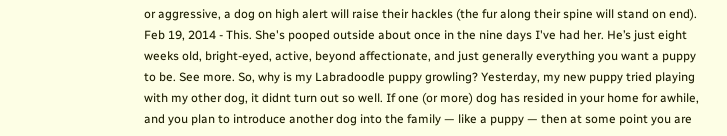or aggressive, a dog on high alert will raise their hackles (the fur along their spine will stand on end). Feb 19, 2014 - This. She's pooped outside about once in the nine days I've had her. He’s just eight weeks old, bright-eyed, active, beyond affectionate, and just generally everything you want a puppy to be. See more. So, why is my Labradoodle puppy growling? Yesterday, my new puppy tried playing with my other dog, it didnt turn out so well. If one (or more) dog has resided in your home for awhile, and you plan to introduce another dog into the family — like a puppy — then at some point you are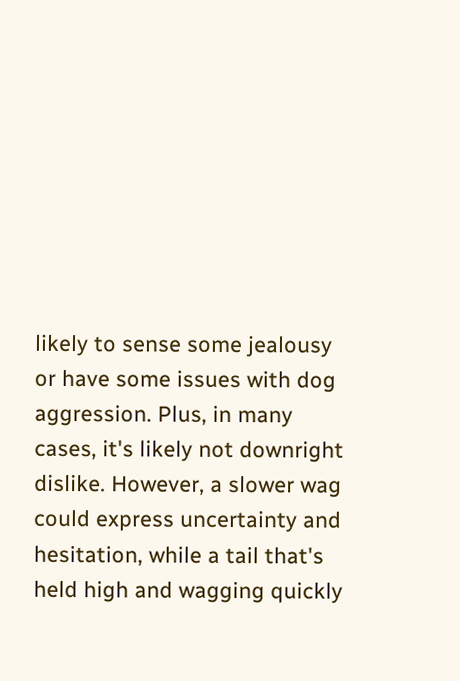likely to sense some jealousy or have some issues with dog aggression. Plus, in many cases, it's likely not downright dislike. However, a slower wag could express uncertainty and hesitation, while a tail that's held high and wagging quickly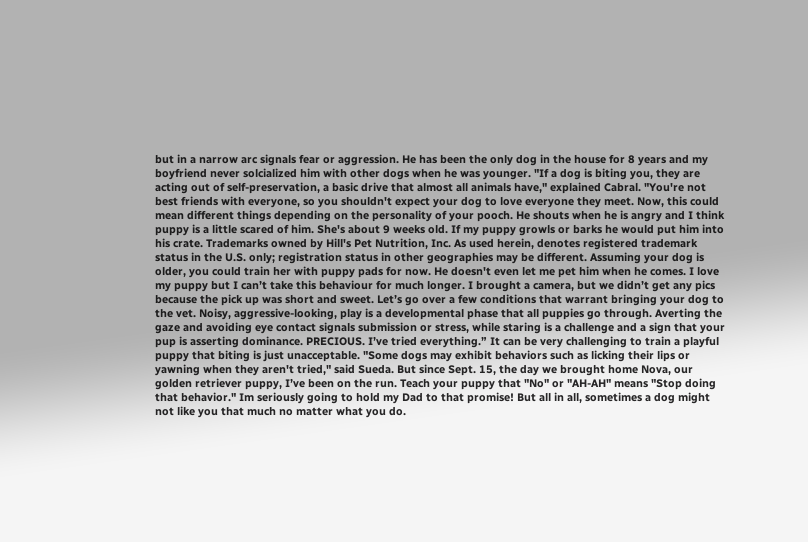but in a narrow arc signals fear or aggression. He has been the only dog in the house for 8 years and my boyfriend never solcialized him with other dogs when he was younger. "If a dog is biting you, they are acting out of self-preservation, a basic drive that almost all animals have," explained Cabral. "You're not best friends with everyone, so you shouldn't expect your dog to love everyone they meet. Now, this could mean different things depending on the personality of your pooch. He shouts when he is angry and I think puppy is a little scared of him. She's about 9 weeks old. If my puppy growls or barks he would put him into his crate. Trademarks owned by Hill's Pet Nutrition, Inc. As used herein, denotes registered trademark status in the U.S. only; registration status in other geographies may be different. Assuming your dog is older, you could train her with puppy pads for now. He doesn't even let me pet him when he comes. I love my puppy but I can’t take this behaviour for much longer. I brought a camera, but we didn’t get any pics because the pick up was short and sweet. Let’s go over a few conditions that warrant bringing your dog to the vet. Noisy, aggressive-looking, play is a developmental phase that all puppies go through. Averting the gaze and avoiding eye contact signals submission or stress, while staring is a challenge and a sign that your pup is asserting dominance. PRECIOUS. I’ve tried everything.” It can be very challenging to train a playful puppy that biting is just unacceptable. "Some dogs may exhibit behaviors such as licking their lips or yawning when they aren't tried," said Sueda. But since Sept. 15, the day we brought home Nova, our golden retriever puppy, I’ve been on the run. Teach your puppy that "No" or "AH-AH" means "Stop doing that behavior." Im seriously going to hold my Dad to that promise! But all in all, sometimes a dog might not like you that much no matter what you do.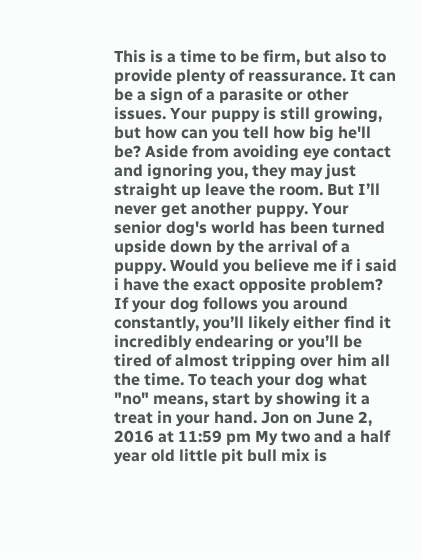This is a time to be firm, but also to provide plenty of reassurance. It can be a sign of a parasite or other issues. Your puppy is still growing, but how can you tell how big he'll be? Aside from avoiding eye contact and ignoring you, they may just straight up leave the room. But I’ll never get another puppy. Your senior dog's world has been turned upside down by the arrival of a puppy. Would you believe me if i said i have the exact opposite problem? If your dog follows you around constantly, you’ll likely either find it incredibly endearing or you’ll be tired of almost tripping over him all the time. To teach your dog what "no" means, start by showing it a treat in your hand. Jon on June 2, 2016 at 11:59 pm My two and a half year old little pit bull mix is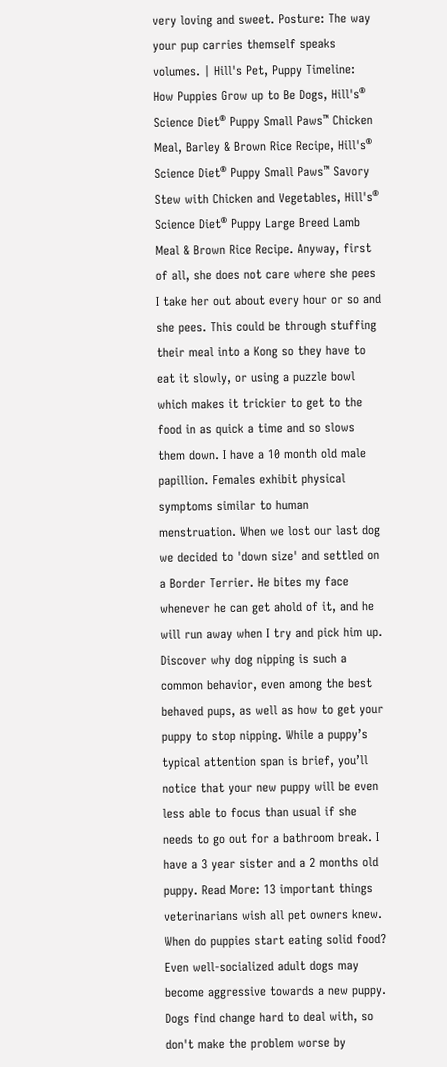very loving and sweet. Posture: The way your pup carries themself speaks volumes. | Hill's Pet, Puppy Timeline: How Puppies Grow up to Be Dogs, Hill's® Science Diet® Puppy Small Paws™ Chicken Meal, Barley & Brown Rice Recipe, Hill's® Science Diet® Puppy Small Paws™ Savory Stew with Chicken and Vegetables, Hill's® Science Diet® Puppy Large Breed Lamb Meal & Brown Rice Recipe. Anyway, first of all, she does not care where she pees I take her out about every hour or so and she pees. This could be through stuffing their meal into a Kong so they have to eat it slowly, or using a puzzle bowl which makes it trickier to get to the food in as quick a time and so slows them down. I have a 10 month old male papillion. Females exhibit physical symptoms similar to human menstruation. When we lost our last dog we decided to 'down size' and settled on a Border Terrier. He bites my face whenever he can get ahold of it, and he will run away when I try and pick him up. Discover why dog nipping is such a common behavior, even among the best behaved pups, as well as how to get your puppy to stop nipping. While a puppy’s typical attention span is brief, you’ll notice that your new puppy will be even less able to focus than usual if she needs to go out for a bathroom break. I have a 3 year sister and a 2 months old puppy. Read More: 13 important things veterinarians wish all pet owners knew. When do puppies start eating solid food? Even well-socialized adult dogs may become aggressive towards a new puppy. Dogs find change hard to deal with, so don't make the problem worse by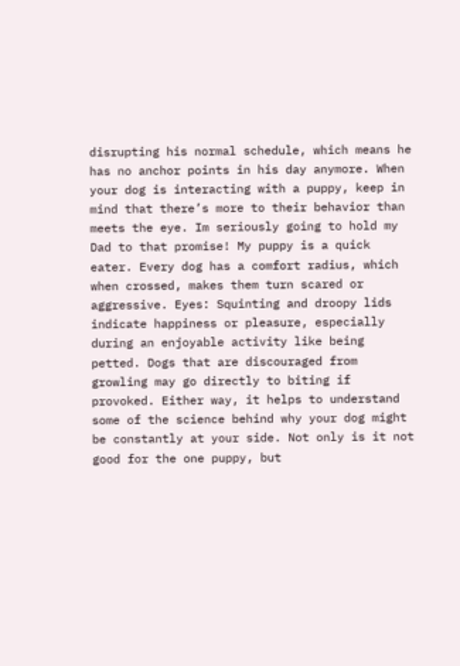disrupting his normal schedule, which means he has no anchor points in his day anymore. When your dog is interacting with a puppy, keep in mind that there’s more to their behavior than meets the eye. Im seriously going to hold my Dad to that promise! My puppy is a quick eater. Every dog has a comfort radius, which when crossed, makes them turn scared or aggressive. Eyes: Squinting and droopy lids indicate happiness or pleasure, especially during an enjoyable activity like being petted. Dogs that are discouraged from growling may go directly to biting if provoked. Either way, it helps to understand some of the science behind why your dog might be constantly at your side. Not only is it not good for the one puppy, but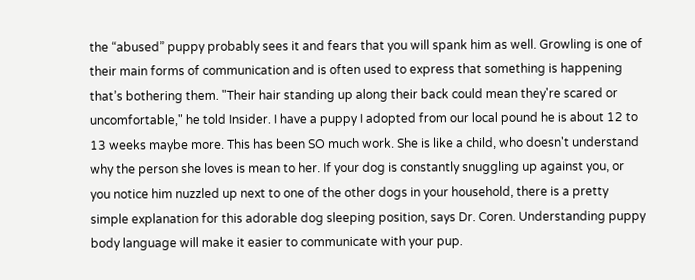the “abused” puppy probably sees it and fears that you will spank him as well. Growling is one of their main forms of communication and is often used to express that something is happening that’s bothering them. "Their hair standing up along their back could mean they're scared or uncomfortable," he told Insider. I have a puppy I adopted from our local pound he is about 12 to 13 weeks maybe more. This has been SO much work. She is like a child, who doesn't understand why the person she loves is mean to her. If your dog is constantly snuggling up against you, or you notice him nuzzled up next to one of the other dogs in your household, there is a pretty simple explanation for this adorable dog sleeping position, says Dr. Coren. Understanding puppy body language will make it easier to communicate with your pup.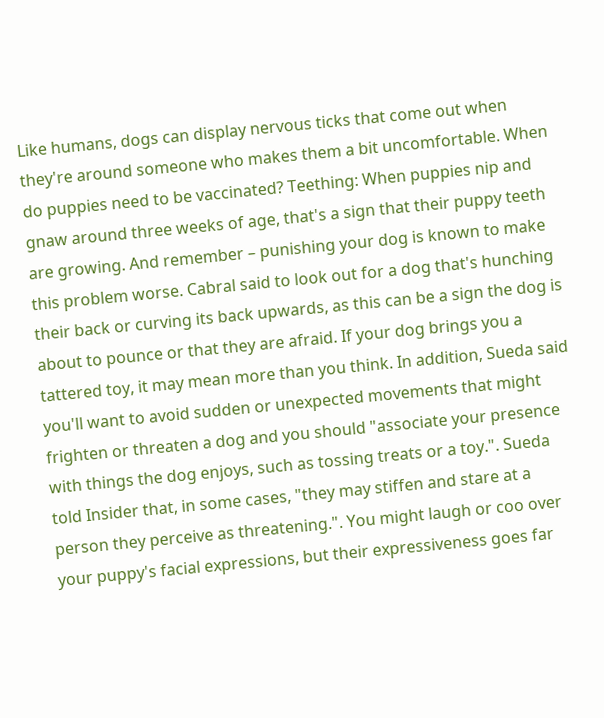Like humans, dogs can display nervous ticks that come out when they're around someone who makes them a bit uncomfortable. When do puppies need to be vaccinated? Teething: When puppies nip and gnaw around three weeks of age, that's a sign that their puppy teeth are growing. And remember – punishing your dog is known to make this problem worse. Cabral said to look out for a dog that's hunching their back or curving its back upwards, as this can be a sign the dog is about to pounce or that they are afraid. If your dog brings you a tattered toy, it may mean more than you think. In addition, Sueda said you'll want to avoid sudden or unexpected movements that might frighten or threaten a dog and you should "associate your presence with things the dog enjoys, such as tossing treats or a toy.". Sueda told Insider that, in some cases, "they may stiffen and stare at a person they perceive as threatening.". You might laugh or coo over your puppy's facial expressions, but their expressiveness goes far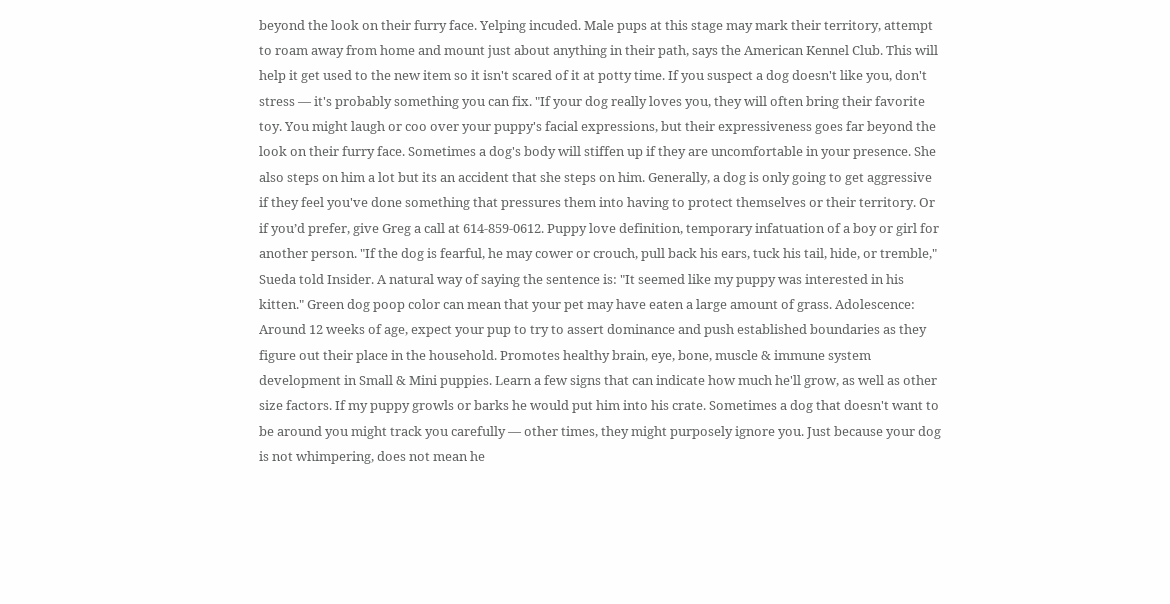beyond the look on their furry face. Yelping incuded. Male pups at this stage may mark their territory, attempt to roam away from home and mount just about anything in their path, says the American Kennel Club. This will help it get used to the new item so it isn't scared of it at potty time. If you suspect a dog doesn't like you, don't stress — it's probably something you can fix. "If your dog really loves you, they will often bring their favorite toy. You might laugh or coo over your puppy's facial expressions, but their expressiveness goes far beyond the look on their furry face. Sometimes a dog's body will stiffen up if they are uncomfortable in your presence. She also steps on him a lot but its an accident that she steps on him. Generally, a dog is only going to get aggressive if they feel you've done something that pressures them into having to protect themselves or their territory. Or if you’d prefer, give Greg a call at 614‑859‑0612. Puppy love definition, temporary infatuation of a boy or girl for another person. "If the dog is fearful, he may cower or crouch, pull back his ears, tuck his tail, hide, or tremble," Sueda told Insider. A natural way of saying the sentence is: "It seemed like my puppy was interested in his kitten." Green dog poop color can mean that your pet may have eaten a large amount of grass. Adolescence: Around 12 weeks of age, expect your pup to try to assert dominance and push established boundaries as they figure out their place in the household. Promotes healthy brain, eye, bone, muscle & immune system development in Small & Mini puppies. Learn a few signs that can indicate how much he'll grow, as well as other size factors. If my puppy growls or barks he would put him into his crate. Sometimes a dog that doesn't want to be around you might track you carefully — other times, they might purposely ignore you. Just because your dog is not whimpering, does not mean he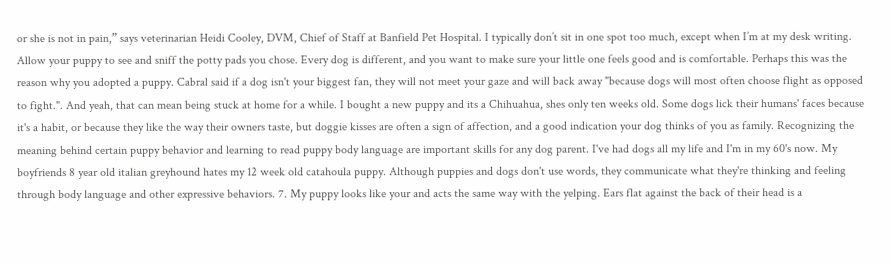or she is not in pain,” says veterinarian Heidi Cooley, DVM, Chief of Staff at Banfield Pet Hospital. I typically don’t sit in one spot too much, except when I’m at my desk writing. Allow your puppy to see and sniff the potty pads you chose. Every dog is different, and you want to make sure your little one feels good and is comfortable. Perhaps this was the reason why you adopted a puppy. Cabral said if a dog isn't your biggest fan, they will not meet your gaze and will back away "because dogs will most often choose flight as opposed to fight.". And yeah, that can mean being stuck at home for a while. I bought a new puppy and its a Chihuahua, shes only ten weeks old. Some dogs lick their humans' faces because it's a habit, or because they like the way their owners taste, but doggie kisses are often a sign of affection, and a good indication your dog thinks of you as family. Recognizing the meaning behind certain puppy behavior and learning to read puppy body language are important skills for any dog parent. I've had dogs all my life and I'm in my 60's now. My boyfriends 8 year old italian greyhound hates my 12 week old catahoula puppy. Although puppies and dogs don't use words, they communicate what they're thinking and feeling through body language and other expressive behaviors. 7. My puppy looks like your and acts the same way with the yelping. Ears flat against the back of their head is a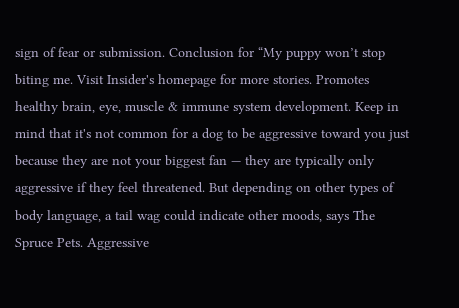sign of fear or submission. Conclusion for “My puppy won’t stop biting me. Visit Insider's homepage for more stories. Promotes healthy brain, eye, muscle & immune system development. Keep in mind that it's not common for a dog to be aggressive toward you just because they are not your biggest fan — they are typically only aggressive if they feel threatened. But depending on other types of body language, a tail wag could indicate other moods, says The Spruce Pets. Aggressive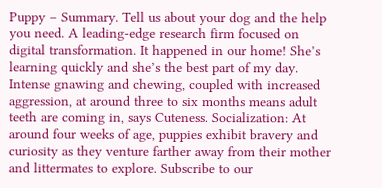Puppy – Summary. Tell us about your dog and the help you need. A leading-edge research firm focused on digital transformation. It happened in our home! She’s learning quickly and she’s the best part of my day. Intense gnawing and chewing, coupled with increased aggression, at around three to six months means adult teeth are coming in, says Cuteness. Socialization: At around four weeks of age, puppies exhibit bravery and curiosity as they venture farther away from their mother and littermates to explore. Subscribe to our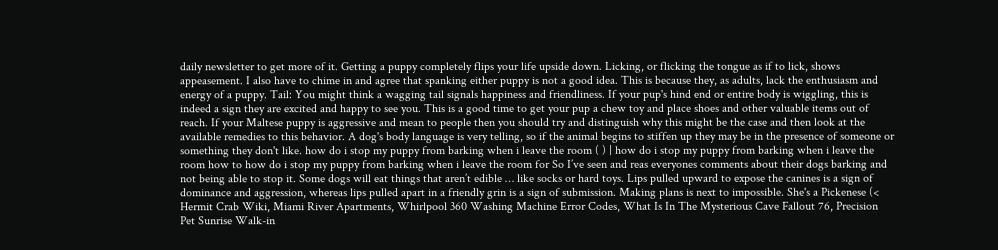daily newsletter to get more of it. Getting a puppy completely flips your life upside down. Licking, or flicking the tongue as if to lick, shows appeasement. I also have to chime in and agree that spanking either puppy is not a good idea. This is because they, as adults, lack the enthusiasm and energy of a puppy. Tail: You might think a wagging tail signals happiness and friendliness. If your pup's hind end or entire body is wiggling, this is indeed a sign they are excited and happy to see you. This is a good time to get your pup a chew toy and place shoes and other valuable items out of reach. If your Maltese puppy is aggressive and mean to people then you should try and distinguish why this might be the case and then look at the available remedies to this behavior. A dog's body language is very telling, so if the animal begins to stiffen up they may be in the presence of someone or something they don't like. how do i stop my puppy from barking when i leave the room ( ) | how do i stop my puppy from barking when i leave the room how to how do i stop my puppy from barking when i leave the room for So I’ve seen and reas everyones comments about their dogs barking and not being able to stop it. Some dogs will eat things that aren’t edible … like socks or hard toys. Lips pulled upward to expose the canines is a sign of dominance and aggression, whereas lips pulled apart in a friendly grin is a sign of submission. Making plans is next to impossible. She's a Pickenese (< Hermit Crab Wiki, Miami River Apartments, Whirlpool 360 Washing Machine Error Codes, What Is In The Mysterious Cave Fallout 76, Precision Pet Sunrise Walk-in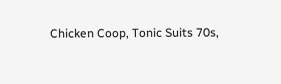Chicken Coop, Tonic Suits 70s,